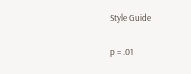Style Guide

p = .01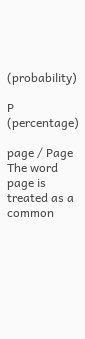(probability)

P (percentage)

page / Page
The word page is treated as a common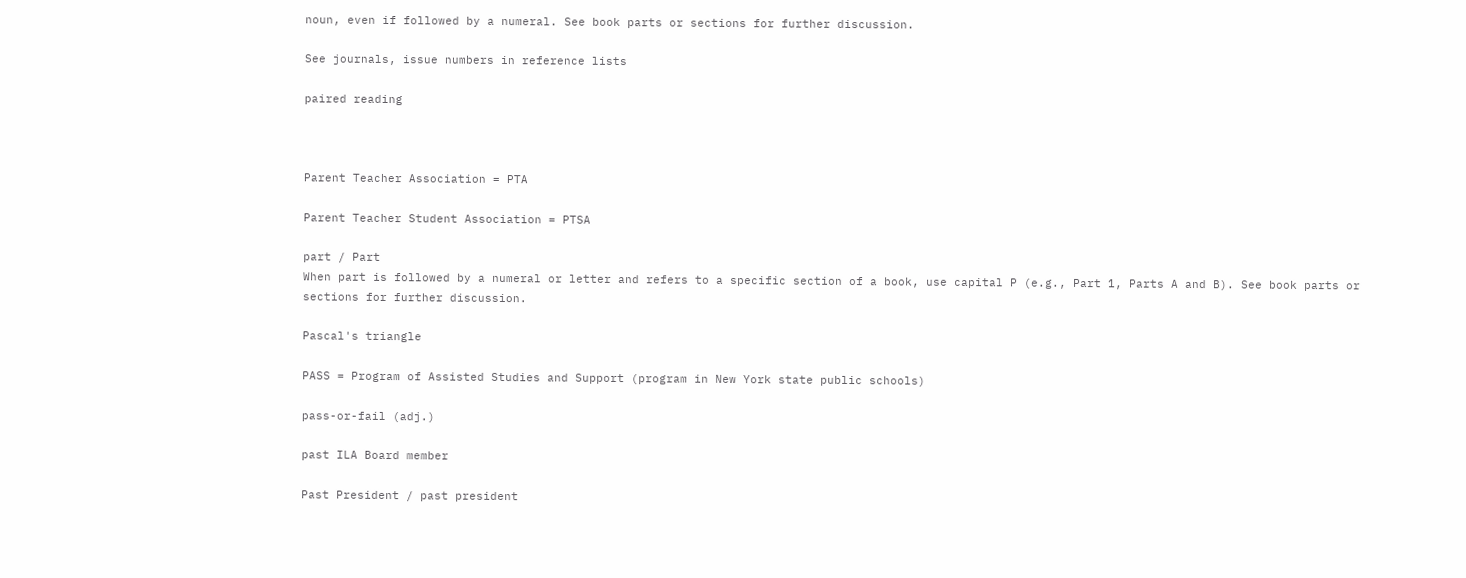noun, even if followed by a numeral. See book parts or sections for further discussion.

See journals, issue numbers in reference lists

paired reading



Parent Teacher Association = PTA

Parent Teacher Student Association = PTSA

part / Part
When part is followed by a numeral or letter and refers to a specific section of a book, use capital P (e.g., Part 1, Parts A and B). See book parts or sections for further discussion.

Pascal's triangle

PASS = Program of Assisted Studies and Support (program in New York state public schools)

pass-or-fail (adj.)

past ILA Board member

Past President / past president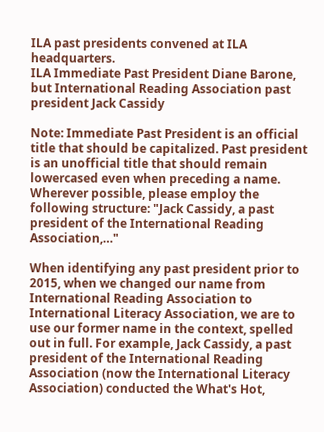ILA past presidents convened at ILA headquarters.
ILA Immediate Past President Diane Barone, but International Reading Association past president Jack Cassidy

Note: Immediate Past President is an official title that should be capitalized. Past president is an unofficial title that should remain lowercased even when preceding a name. Wherever possible, please employ the following structure: "Jack Cassidy, a past president of the International Reading Association,…"

When identifying any past president prior to 2015, when we changed our name from International Reading Association to International Literacy Association, we are to use our former name in the context, spelled out in full. For example, Jack Cassidy, a past president of the International Reading Association (now the International Literacy Association) conducted the What's Hot,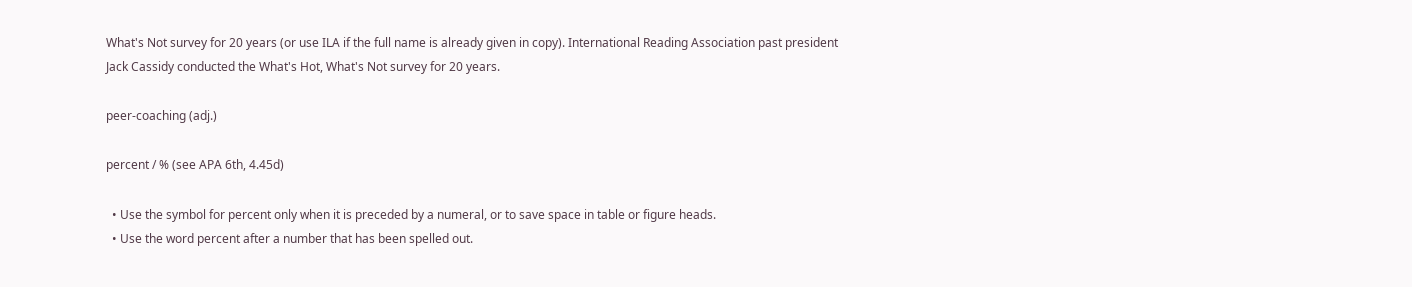What's Not survey for 20 years (or use ILA if the full name is already given in copy). International Reading Association past president Jack Cassidy conducted the What's Hot, What's Not survey for 20 years.

peer-coaching (adj.)

percent / % (see APA 6th, 4.45d)

  • Use the symbol for percent only when it is preceded by a numeral, or to save space in table or figure heads.
  • Use the word percent after a number that has been spelled out.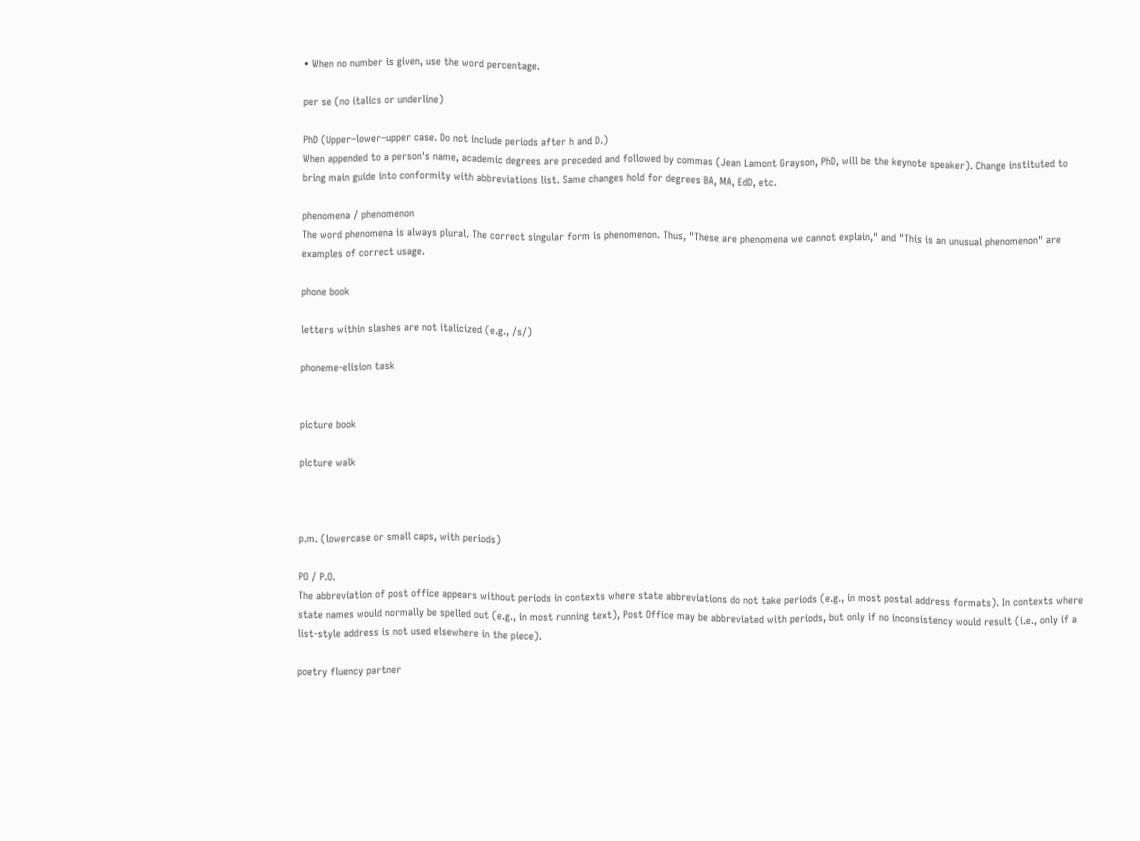• When no number is given, use the word percentage.

per se (no italics or underline)

PhD (Upper–lower–upper case. Do not include periods after h and D.)
When appended to a person's name, academic degrees are preceded and followed by commas (Jean Lamont Grayson, PhD, will be the keynote speaker). Change instituted to bring main guide into conformity with abbreviations list. Same changes hold for degrees BA, MA, EdD, etc.

phenomena / phenomenon
The word phenomena is always plural. The correct singular form is phenomenon. Thus, "These are phenomena we cannot explain," and "This is an unusual phenomenon" are examples of correct usage.

phone book

letters within slashes are not italicized (e.g., /s/)

phoneme-elision task


picture book

picture walk



p.m. (lowercase or small caps, with periods)

PO / P.O.
The abbreviation of post office appears without periods in contexts where state abbreviations do not take periods (e.g., in most postal address formats). In contexts where state names would normally be spelled out (e.g., in most running text), Post Office may be abbreviated with periods, but only if no inconsistency would result (i.e., only if a list-style address is not used elsewhere in the piece).

poetry fluency partner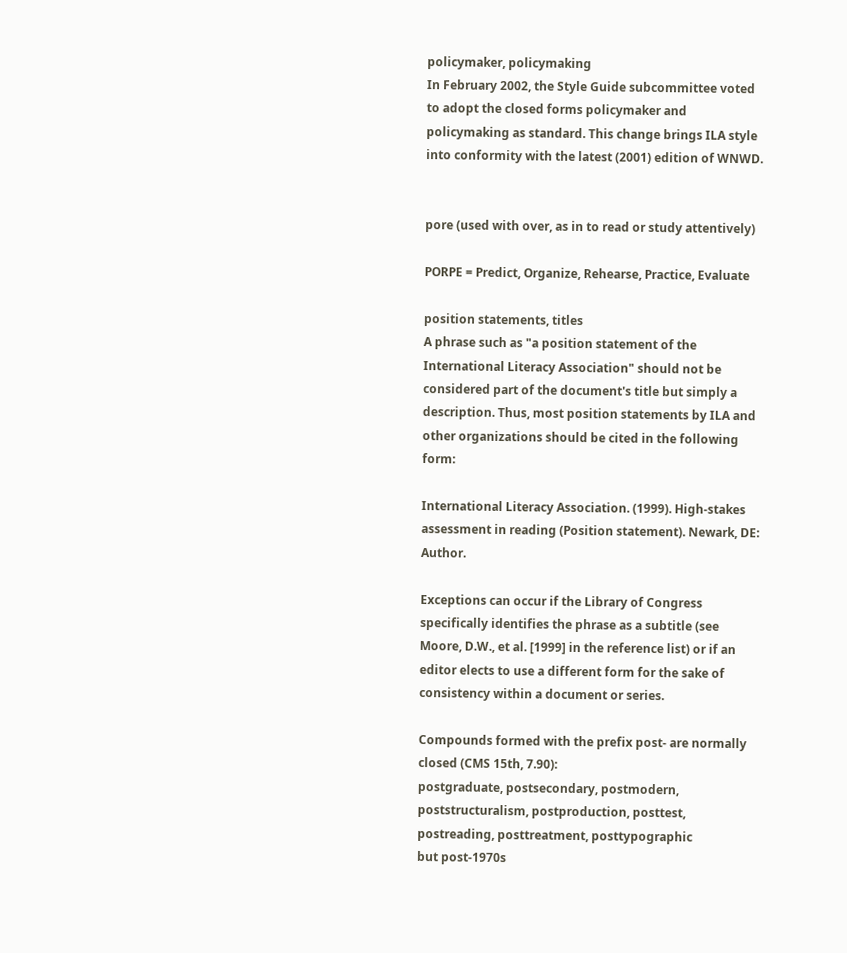policymaker, policymaking
In February 2002, the Style Guide subcommittee voted to adopt the closed forms policymaker and policymaking as standard. This change brings ILA style into conformity with the latest (2001) edition of WNWD.


pore (used with over, as in to read or study attentively)

PORPE = Predict, Organize, Rehearse, Practice, Evaluate

position statements, titles
A phrase such as "a position statement of the International Literacy Association" should not be considered part of the document's title but simply a description. Thus, most position statements by ILA and other organizations should be cited in the following form:

International Literacy Association. (1999). High-stakes assessment in reading (Position statement). Newark, DE: Author.

Exceptions can occur if the Library of Congress specifically identifies the phrase as a subtitle (see Moore, D.W., et al. [1999] in the reference list) or if an editor elects to use a different form for the sake of consistency within a document or series.

Compounds formed with the prefix post- are normally closed (CMS 15th, 7.90):
postgraduate, postsecondary, postmodern, poststructuralism, postproduction, posttest, postreading, posttreatment, posttypographic
but post-1970s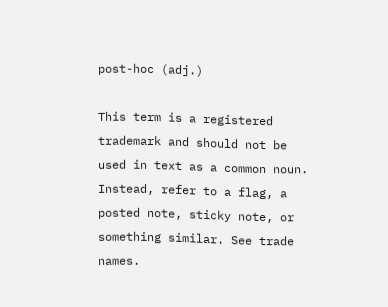post-hoc (adj.)

This term is a registered trademark and should not be used in text as a common noun. Instead, refer to a flag, a posted note, sticky note, or something similar. See trade names.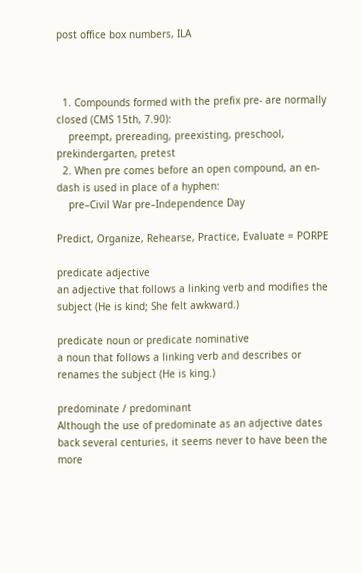post office box numbers, ILA



  1. Compounds formed with the prefix pre- are normally closed (CMS 15th, 7.90):
    preempt, prereading, preexisting, preschool, prekindergarten, pretest
  2. When pre comes before an open compound, an en-dash is used in place of a hyphen:
    pre–Civil War pre–Independence Day

Predict, Organize, Rehearse, Practice, Evaluate = PORPE

predicate adjective
an adjective that follows a linking verb and modifies the subject (He is kind; She felt awkward.)

predicate noun or predicate nominative
a noun that follows a linking verb and describes or renames the subject (He is king.)

predominate / predominant
Although the use of predominate as an adjective dates back several centuries, it seems never to have been the more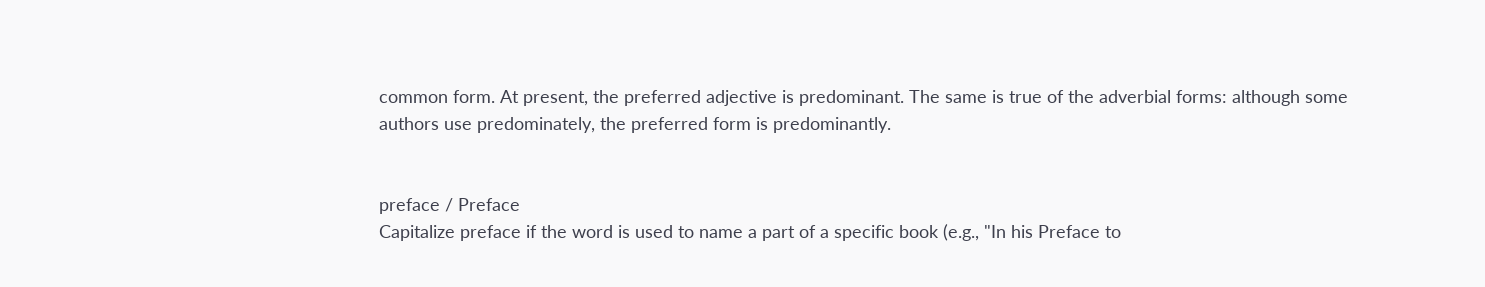common form. At present, the preferred adjective is predominant. The same is true of the adverbial forms: although some authors use predominately, the preferred form is predominantly.


preface / Preface
Capitalize preface if the word is used to name a part of a specific book (e.g., "In his Preface to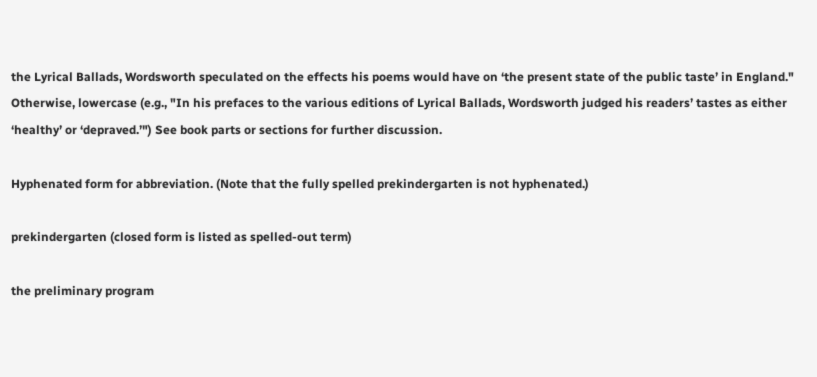the Lyrical Ballads, Wordsworth speculated on the effects his poems would have on ‘the present state of the public taste’ in England." Otherwise, lowercase (e.g., "In his prefaces to the various editions of Lyrical Ballads, Wordsworth judged his readers’ tastes as either ‘healthy’ or ‘depraved.’") See book parts or sections for further discussion.

Hyphenated form for abbreviation. (Note that the fully spelled prekindergarten is not hyphenated.)

prekindergarten (closed form is listed as spelled-out term)

the preliminary program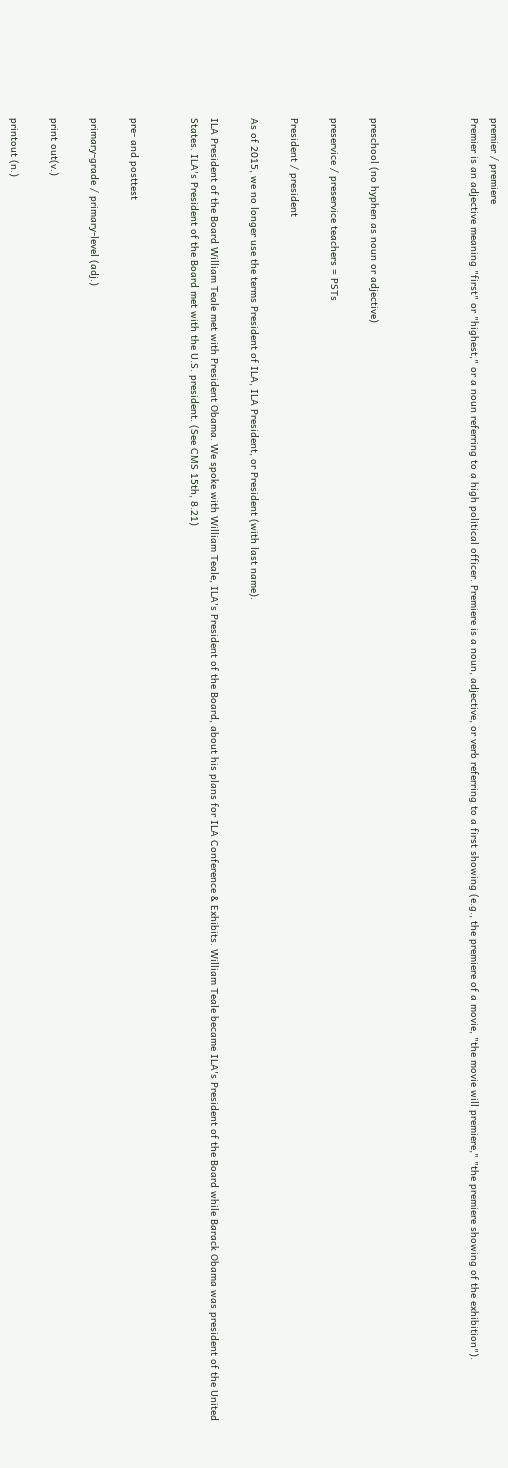premier / premiere
Premier is an adjective meaning "first" or "highest," or a noun referring to a high political officer. Premiere is a noun, adjective, or verb referring to a first showing (e.g., the premiere of a movie, "the movie will premiere," "the premiere showing of the exhibition").




preschool (no hyphen as noun or adjective)

preservice / preservice teachers = PSTs

President / president

As of 2015, we no longer use the terms President of ILA, ILA President, or President (with last name).

ILA President of the Board William Teale met with President Obama. We spoke with William Teale, ILA's President of the Board, about his plans for ILA Conference & Exhibits. William Teale became ILA's President of the Board while Barack Obama was president of the United States. ILA's President of the Board met with the U.S. president. (See CMS 15th, 8.21)


pre- and posttest

primary-grade / primary-level (adj.)

print out(v.)

printout (n.)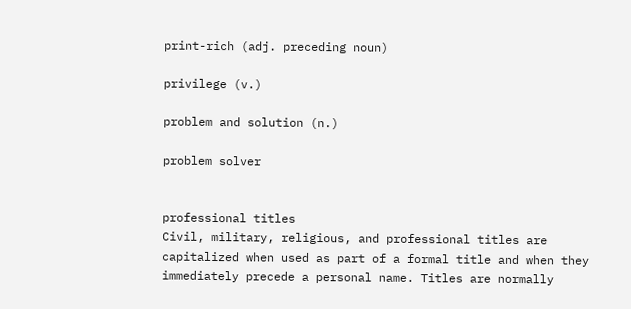print-rich (adj. preceding noun)

privilege (v.)

problem and solution (n.)

problem solver


professional titles
Civil, military, religious, and professional titles are capitalized when used as part of a formal title and when they immediately precede a personal name. Titles are normally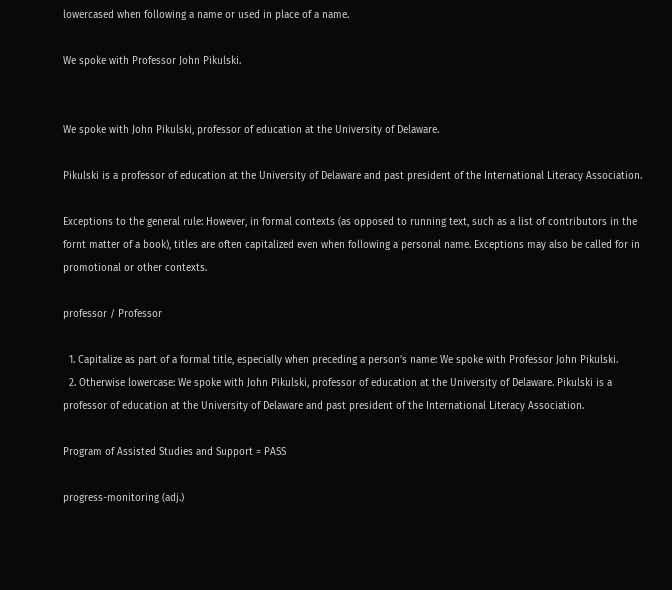lowercased when following a name or used in place of a name.

We spoke with Professor John Pikulski.


We spoke with John Pikulski, professor of education at the University of Delaware.

Pikulski is a professor of education at the University of Delaware and past president of the International Literacy Association.

Exceptions to the general rule: However, in formal contexts (as opposed to running text, such as a list of contributors in the fornt matter of a book), titles are often capitalized even when following a personal name. Exceptions may also be called for in promotional or other contexts.

professor / Professor

  1. Capitalize as part of a formal title, especially when preceding a person’s name: We spoke with Professor John Pikulski.
  2. Otherwise lowercase: We spoke with John Pikulski, professor of education at the University of Delaware. Pikulski is a professor of education at the University of Delaware and past president of the International Literacy Association.

Program of Assisted Studies and Support = PASS

progress-monitoring (adj.)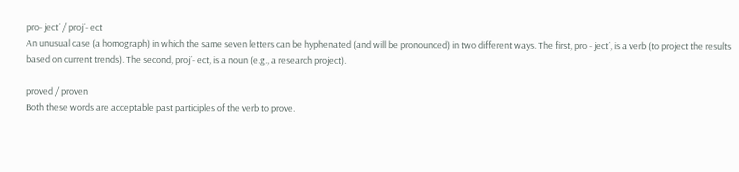pro- ject´ / proj´- ect
An unusual case (a homograph) in which the same seven letters can be hyphenated (and will be pronounced) in two different ways. The first, pro - ject´, is a verb (to project the results based on current trends). The second, proj´- ect, is a noun (e.g., a research project).

proved / proven
Both these words are acceptable past participles of the verb to prove.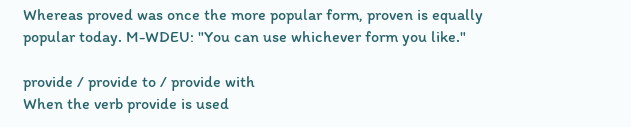Whereas proved was once the more popular form, proven is equally popular today. M-WDEU: "You can use whichever form you like."

provide / provide to / provide with
When the verb provide is used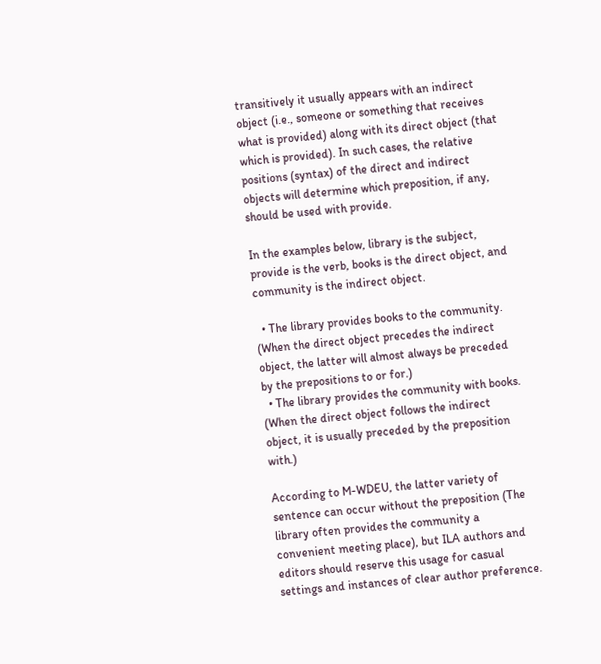transitively it usually appears with an indirect object (i.e., someone or something that receives what is provided) along with its direct object (that which is provided). In such cases, the relative positions (syntax) of the direct and indirect objects will determine which preposition, if any, should be used with provide.

In the examples below, library is the subject, provide is the verb, books is the direct object, and community is the indirect object.

  • The library provides books to the community. (When the direct object precedes the indirect object, the latter will almost always be preceded by the prepositions to or for.)
  • The library provides the community with books. (When the direct object follows the indirect object, it is usually preceded by the preposition with.)

According to M-WDEU, the latter variety of sentence can occur without the preposition (The library often provides the community a convenient meeting place), but ILA authors and editors should reserve this usage for casual settings and instances of clear author preference.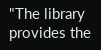"The library provides the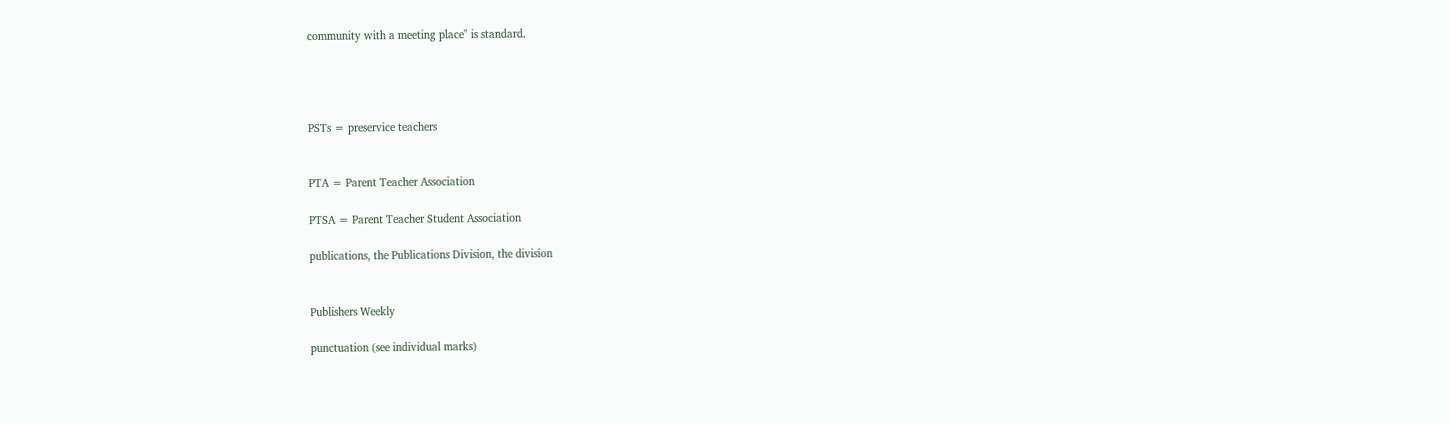community with a meeting place" is standard.




PSTs = preservice teachers


PTA = Parent Teacher Association

PTSA = Parent Teacher Student Association

publications, the Publications Division, the division


Publishers Weekly

punctuation (see individual marks)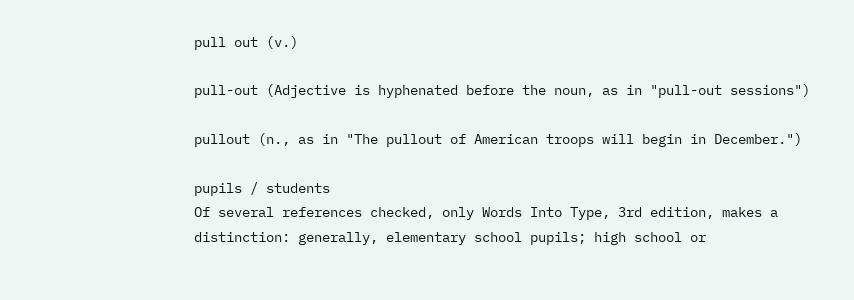pull out (v.)

pull-out (Adjective is hyphenated before the noun, as in "pull-out sessions")

pullout (n., as in "The pullout of American troops will begin in December.")

pupils / students
Of several references checked, only Words Into Type, 3rd edition, makes a distinction: generally, elementary school pupils; high school or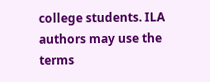college students. ILA authors may use the terms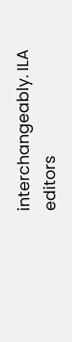interchangeably. ILA editors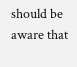should be aware that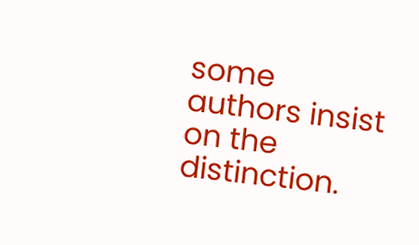some authors insist on the distinction.